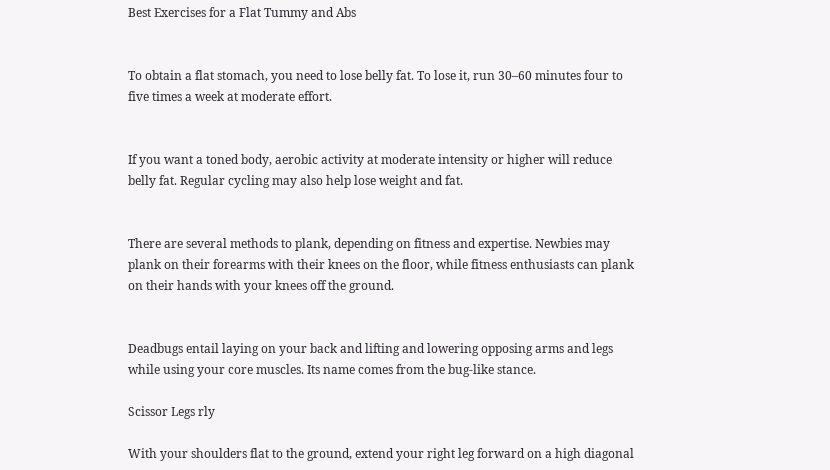Best Exercises for a Flat Tummy and Abs


To obtain a flat stomach, you need to lose belly fat. To lose it, run 30–60 minutes four to five times a week at moderate effort.


If you want a toned body, aerobic activity at moderate intensity or higher will reduce belly fat. Regular cycling may also help lose weight and fat.


There are several methods to plank, depending on fitness and expertise. Newbies may plank on their forearms with their knees on the floor, while fitness enthusiasts can plank on their hands with your knees off the ground.


Deadbugs entail laying on your back and lifting and lowering opposing arms and legs while using your core muscles. Its name comes from the bug-like stance.

Scissor Legs rly

With your shoulders flat to the ground, extend your right leg forward on a high diagonal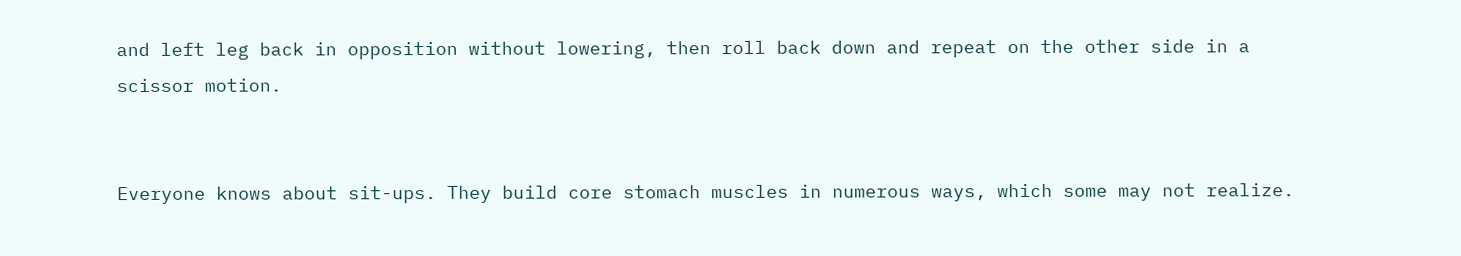and left leg back in opposition without lowering, then roll back down and repeat on the other side in a scissor motion.


Everyone knows about sit-ups. They build core stomach muscles in numerous ways, which some may not realize.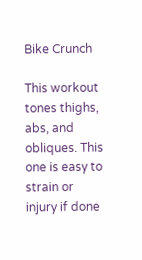Bike Crunch

This workout tones thighs, abs, and obliques. This one is easy to strain or injury if done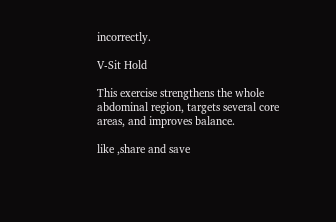incorrectly.

V-Sit Hold

This exercise strengthens the whole abdominal region, targets several core areas, and improves balance.

like ,share and save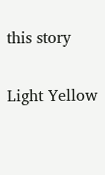this story

Light Yellow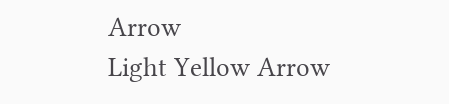Arrow
Light Yellow Arrow